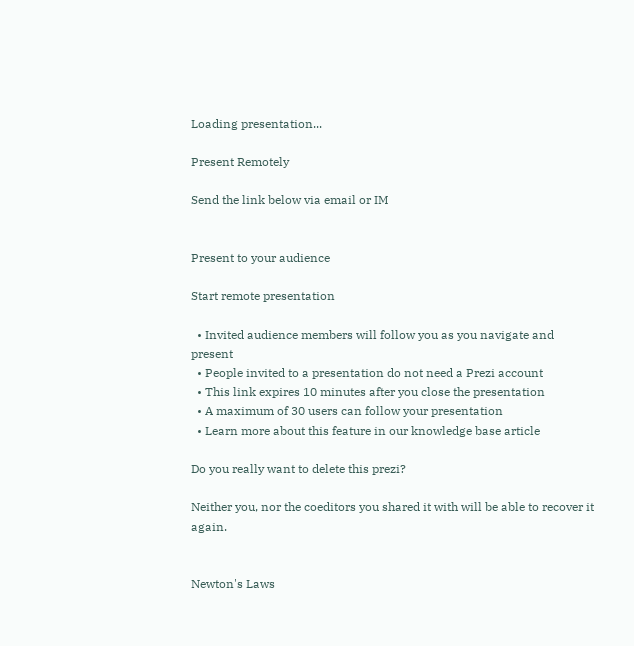Loading presentation...

Present Remotely

Send the link below via email or IM


Present to your audience

Start remote presentation

  • Invited audience members will follow you as you navigate and present
  • People invited to a presentation do not need a Prezi account
  • This link expires 10 minutes after you close the presentation
  • A maximum of 30 users can follow your presentation
  • Learn more about this feature in our knowledge base article

Do you really want to delete this prezi?

Neither you, nor the coeditors you shared it with will be able to recover it again.


Newton's Laws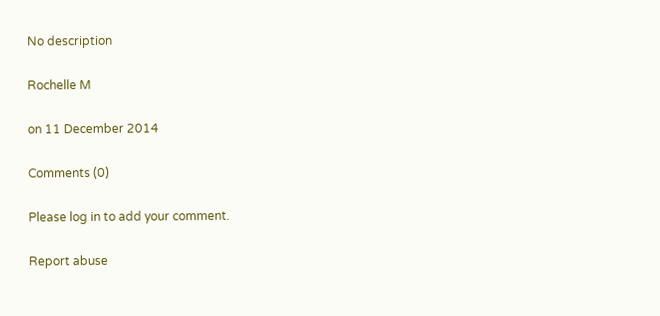No description

Rochelle M

on 11 December 2014

Comments (0)

Please log in to add your comment.

Report abuse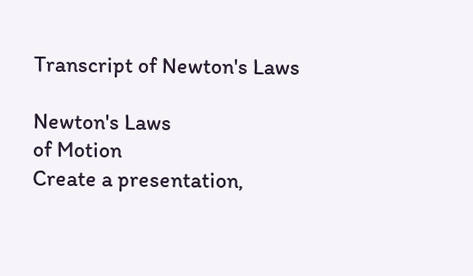Transcript of Newton's Laws

Newton's Laws
of Motion
Create a presentation,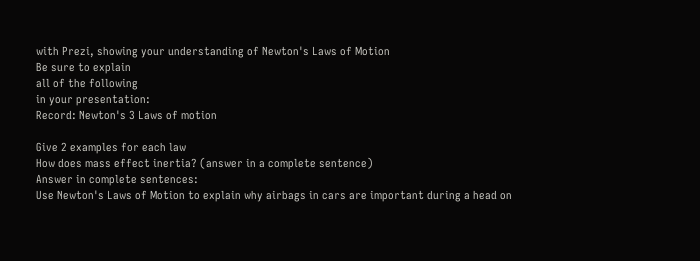with Prezi, showing your understanding of Newton's Laws of Motion
Be sure to explain
all of the following
in your presentation:
Record: Newton's 3 Laws of motion

Give 2 examples for each law
How does mass effect inertia? (answer in a complete sentence)
Answer in complete sentences:
Use Newton's Laws of Motion to explain why airbags in cars are important during a head on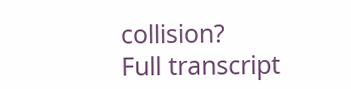collision?
Full transcript